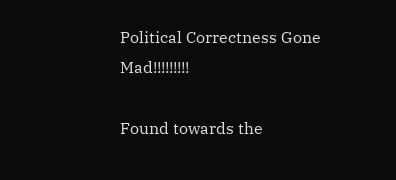Political Correctness Gone Mad!!!!!!!!!

Found towards the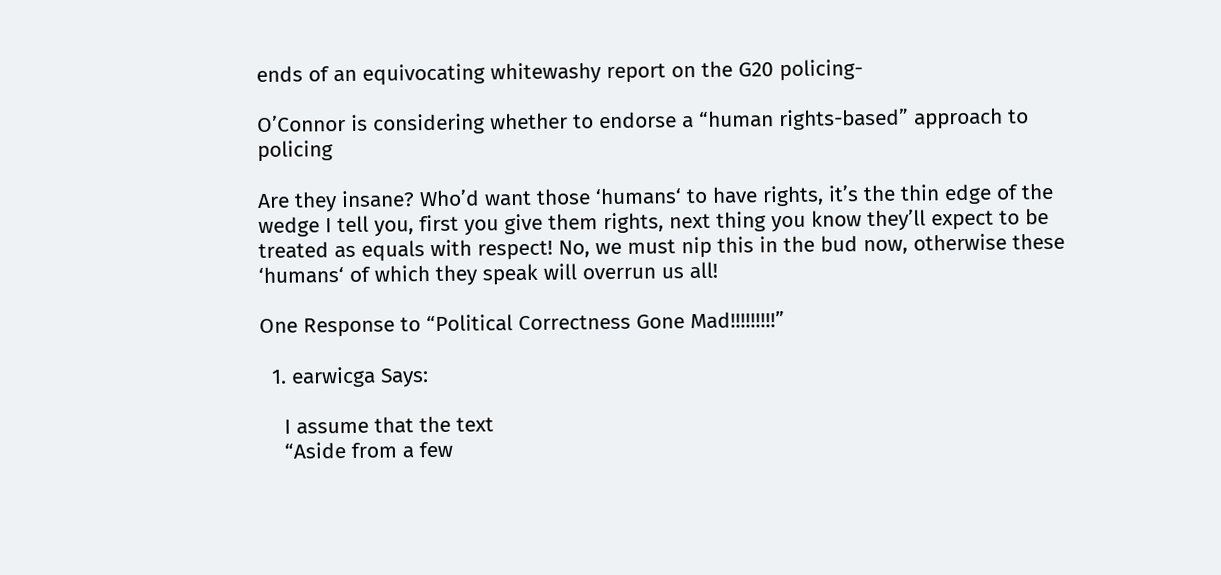ends of an equivocating whitewashy report on the G20 policing-

O’Connor is considering whether to endorse a “human rights-based” approach to policing

Are they insane? Who’d want those ‘humans‘ to have rights, it’s the thin edge of the wedge I tell you, first you give them rights, next thing you know they’ll expect to be treated as equals with respect! No, we must nip this in the bud now, otherwise these ‘humans‘ of which they speak will overrun us all!

One Response to “Political Correctness Gone Mad!!!!!!!!!”

  1. earwicga Says:

    I assume that the text
    “Aside from a few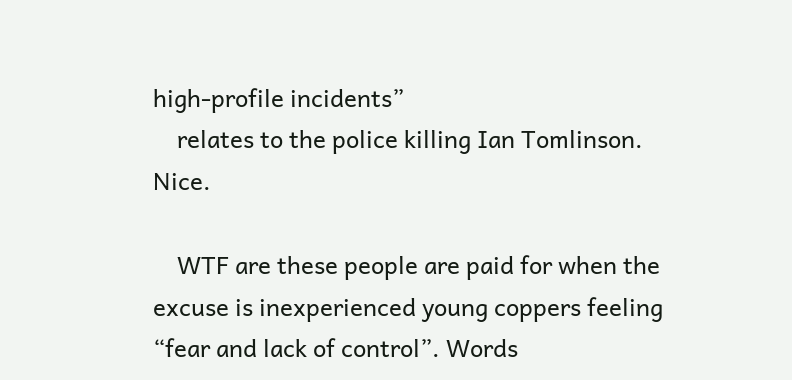high-profile incidents”
    relates to the police killing Ian Tomlinson. Nice.

    WTF are these people are paid for when the excuse is inexperienced young coppers feeling “fear and lack of control”. Words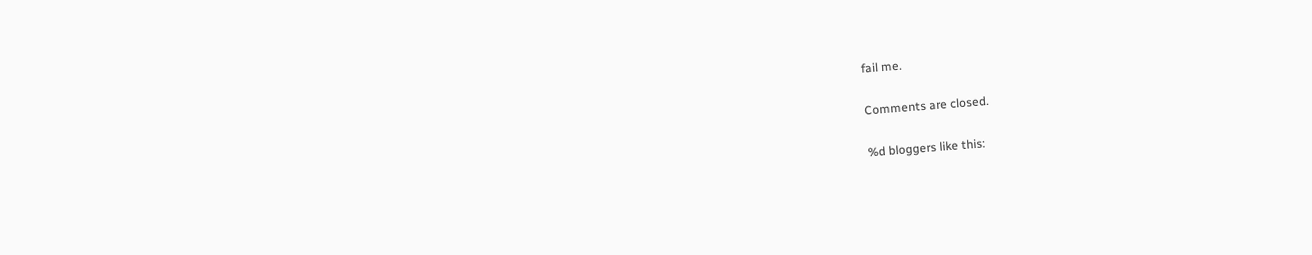fail me.

Comments are closed.

%d bloggers like this: